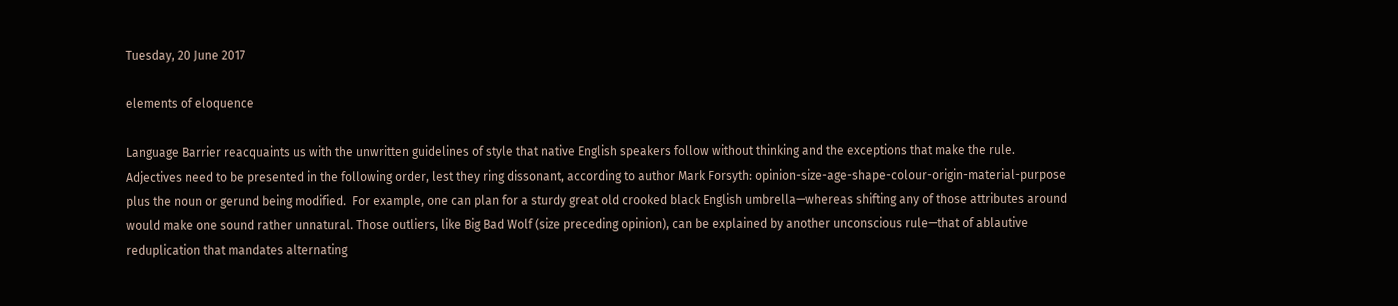Tuesday, 20 June 2017

elements of eloquence

Language Barrier reacquaints us with the unwritten guidelines of style that native English speakers follow without thinking and the exceptions that make the rule.
Adjectives need to be presented in the following order, lest they ring dissonant, according to author Mark Forsyth: opinion-size-age-shape-colour-origin-material-purpose plus the noun or gerund being modified.  For example, one can plan for a sturdy great old crooked black English umbrella—whereas shifting any of those attributes around would make one sound rather unnatural. Those outliers, like Big Bad Wolf (size preceding opinion), can be explained by another unconscious rule—that of ablautive reduplication that mandates alternating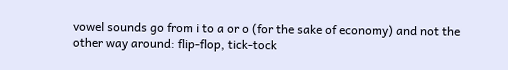vowel sounds go from i to a or o (for the sake of economy) and not the other way around: flip-flop, tick-tock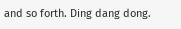and so forth. Ding dang dong.